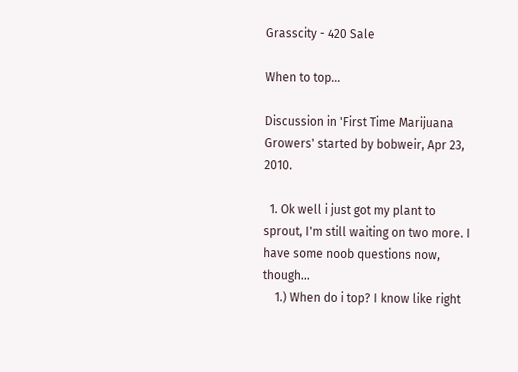Grasscity - 420 Sale

When to top...

Discussion in 'First Time Marijuana Growers' started by bobweir, Apr 23, 2010.

  1. Ok well i just got my plant to sprout, I'm still waiting on two more. I have some noob questions now, though...
    1.) When do i top? I know like right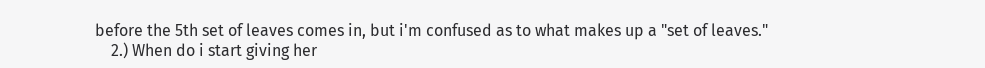before the 5th set of leaves comes in, but i'm confused as to what makes up a "set of leaves."
    2.) When do i start giving her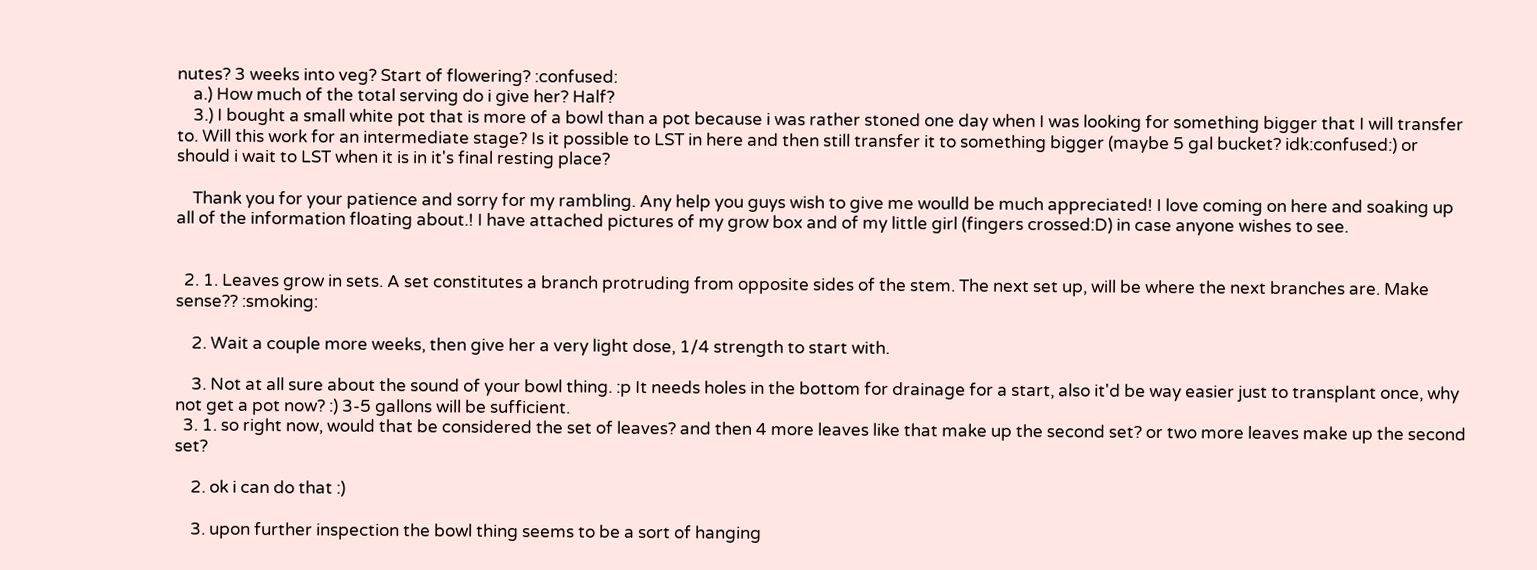nutes? 3 weeks into veg? Start of flowering? :confused:
    a.) How much of the total serving do i give her? Half?
    3.) I bought a small white pot that is more of a bowl than a pot because i was rather stoned one day when I was looking for something bigger that I will transfer to. Will this work for an intermediate stage? Is it possible to LST in here and then still transfer it to something bigger (maybe 5 gal bucket? idk:confused:) or should i wait to LST when it is in it's final resting place?

    Thank you for your patience and sorry for my rambling. Any help you guys wish to give me woulld be much appreciated! I love coming on here and soaking up all of the information floating about.! I have attached pictures of my grow box and of my little girl (fingers crossed:D) in case anyone wishes to see.


  2. 1. Leaves grow in sets. A set constitutes a branch protruding from opposite sides of the stem. The next set up, will be where the next branches are. Make sense?? :smoking:

    2. Wait a couple more weeks, then give her a very light dose, 1/4 strength to start with.

    3. Not at all sure about the sound of your bowl thing. :p It needs holes in the bottom for drainage for a start, also it'd be way easier just to transplant once, why not get a pot now? :) 3-5 gallons will be sufficient.
  3. 1. so right now, would that be considered the set of leaves? and then 4 more leaves like that make up the second set? or two more leaves make up the second set?

    2. ok i can do that :)

    3. upon further inspection the bowl thing seems to be a sort of hanging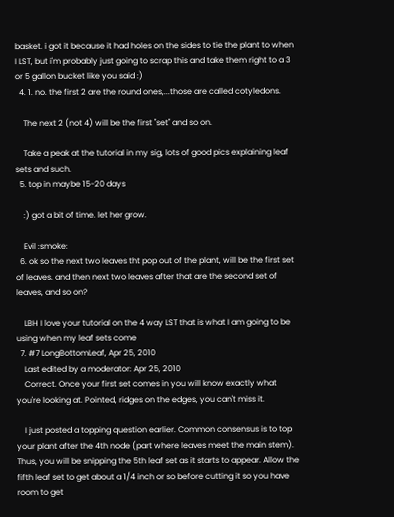basket. i got it because it had holes on the sides to tie the plant to when I LST, but i'm probably just going to scrap this and take them right to a 3 or 5 gallon bucket like you said :)
  4. 1. no. the first 2 are the round ones,...those are called cotyledons.

    The next 2 (not 4) will be the first "set" and so on.

    Take a peak at the tutorial in my sig, lots of good pics explaining leaf sets and such.
  5. top in maybe 15-20 days

    :) got a bit of time. let her grow.

    Evil :smoke:
  6. ok so the next two leaves tht pop out of the plant, will be the first set of leaves. and then next two leaves after that are the second set of leaves, and so on?

    LBH I love your tutorial on the 4 way LST that is what I am going to be using when my leaf sets come
  7. #7 LongBottomLeaf, Apr 25, 2010
    Last edited by a moderator: Apr 25, 2010
    Correct. Once your first set comes in you will know exactly what you're looking at. Pointed, ridges on the edges, you can't miss it.

    I just posted a topping question earlier. Common consensus is to top your plant after the 4th node (part where leaves meet the main stem). Thus, you will be snipping the 5th leaf set as it starts to appear. Allow the fifth leaf set to get about a 1/4 inch or so before cutting it so you have room to get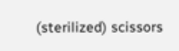(sterilized) scissors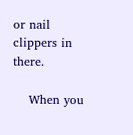or nail clippers in there.

    When you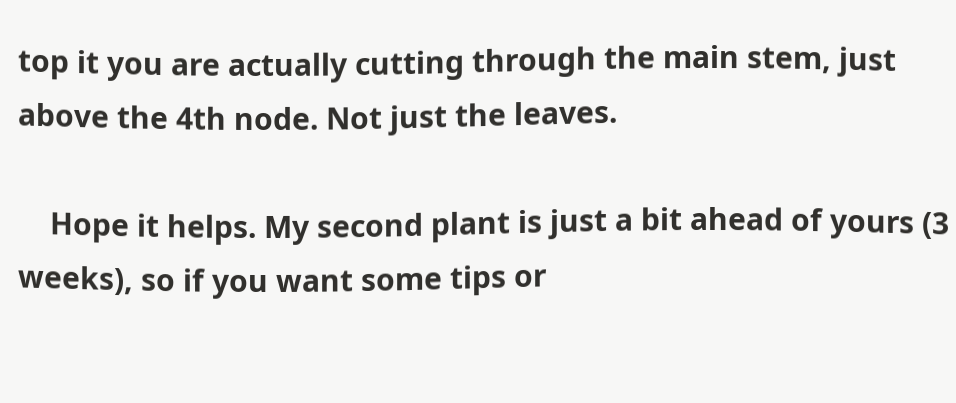top it you are actually cutting through the main stem, just above the 4th node. Not just the leaves.

    Hope it helps. My second plant is just a bit ahead of yours (3 weeks), so if you want some tips or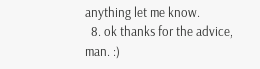anything let me know.
  8. ok thanks for the advice, man. :)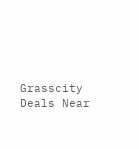Grasscity Deals Near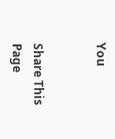You


Share This Page